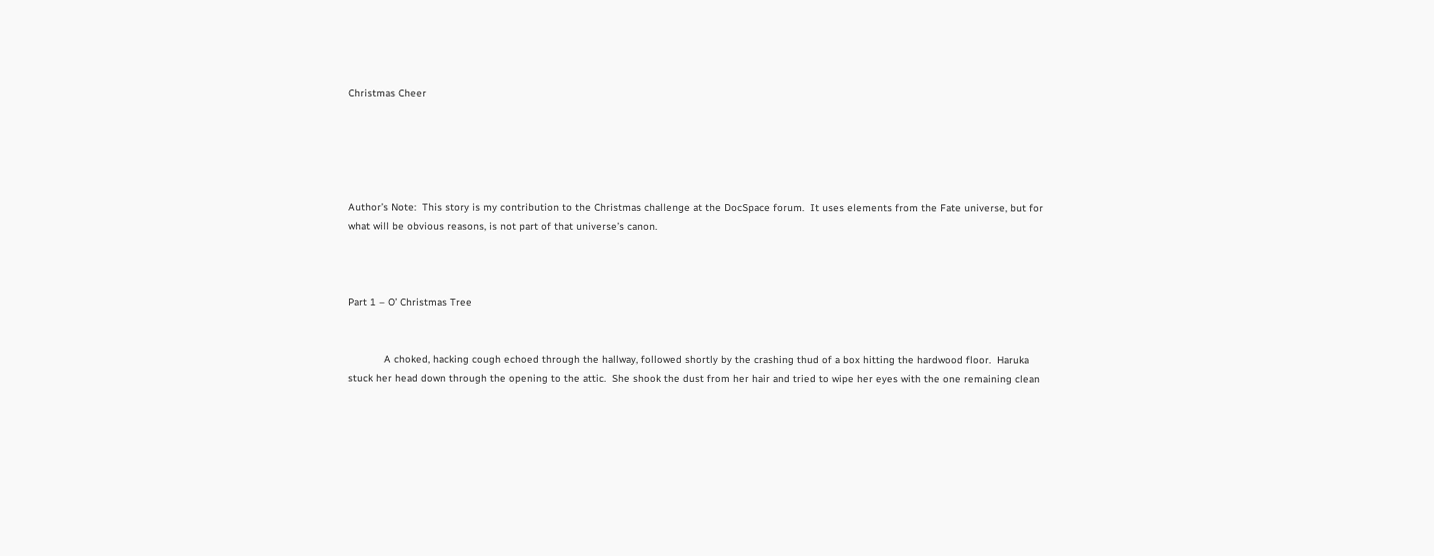Christmas Cheer





Author’s Note:  This story is my contribution to the Christmas challenge at the DocSpace forum.  It uses elements from the Fate universe, but for what will be obvious reasons, is not part of that universe’s canon.



Part 1 – O’ Christmas Tree


            A choked, hacking cough echoed through the hallway, followed shortly by the crashing thud of a box hitting the hardwood floor.  Haruka stuck her head down through the opening to the attic.  She shook the dust from her hair and tried to wipe her eyes with the one remaining clean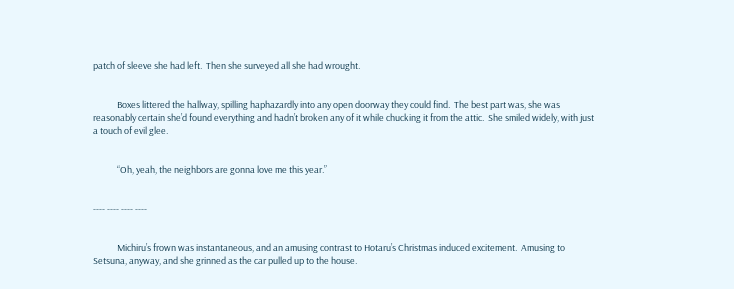patch of sleeve she had left.  Then she surveyed all she had wrought.


            Boxes littered the hallway, spilling haphazardly into any open doorway they could find.  The best part was, she was reasonably certain she’d found everything and hadn’t broken any of it while chucking it from the attic.  She smiled widely, with just a touch of evil glee.


            “Oh, yeah, the neighbors are gonna love me this year.”


---- ---- ---- ----


            Michiru’s frown was instantaneous, and an amusing contrast to Hotaru’s Christmas induced excitement.  Amusing to Setsuna, anyway, and she grinned as the car pulled up to the house.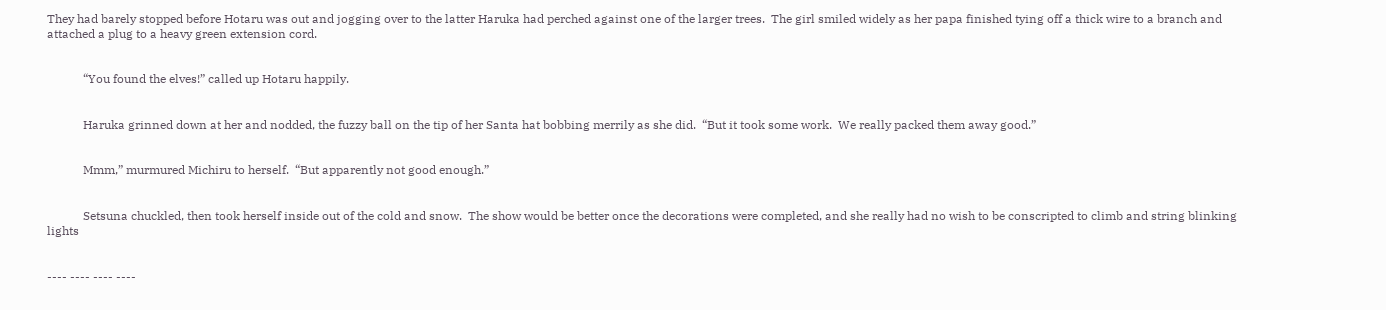They had barely stopped before Hotaru was out and jogging over to the latter Haruka had perched against one of the larger trees.  The girl smiled widely as her papa finished tying off a thick wire to a branch and attached a plug to a heavy green extension cord.


            “You found the elves!” called up Hotaru happily.


            Haruka grinned down at her and nodded, the fuzzy ball on the tip of her Santa hat bobbing merrily as she did.  “But it took some work.  We really packed them away good.”


            Mmm,” murmured Michiru to herself.  “But apparently not good enough.”


            Setsuna chuckled, then took herself inside out of the cold and snow.  The show would be better once the decorations were completed, and she really had no wish to be conscripted to climb and string blinking lights


---- ---- ---- ----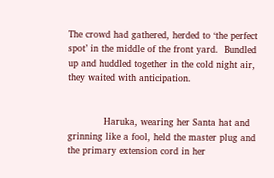The crowd had gathered, herded to ‘the perfect spot’ in the middle of the front yard.  Bundled up and huddled together in the cold night air, they waited with anticipation.


            Haruka, wearing her Santa hat and grinning like a fool, held the master plug and the primary extension cord in her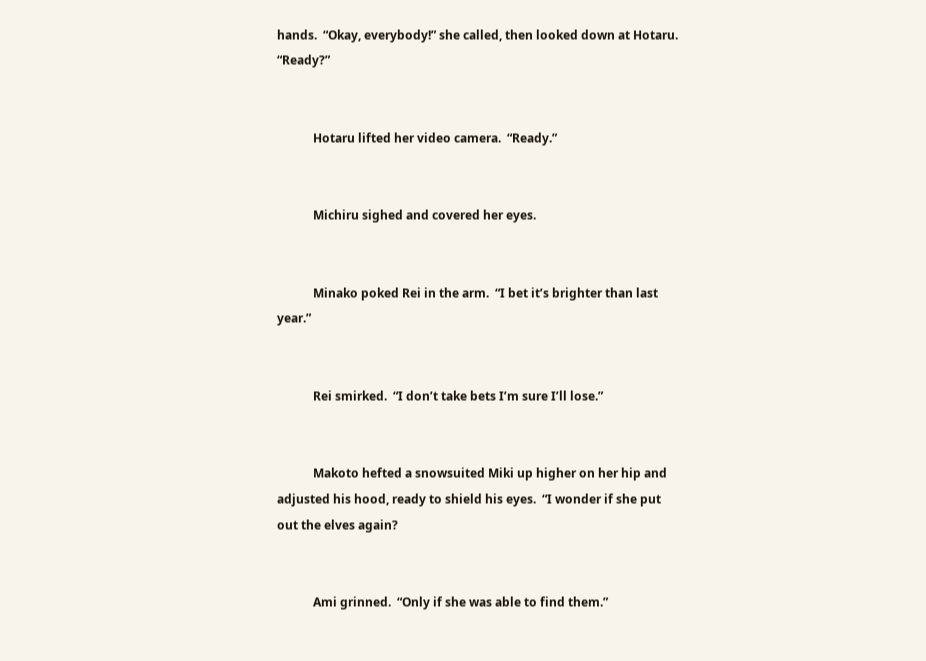hands.  “Okay, everybody!” she called, then looked down at Hotaru.  “Ready?”


            Hotaru lifted her video camera.  “Ready.”


            Michiru sighed and covered her eyes.


            Minako poked Rei in the arm.  “I bet it’s brighter than last year.”


            Rei smirked.  “I don’t take bets I’m sure I’ll lose.”


            Makoto hefted a snowsuited Miki up higher on her hip and adjusted his hood, ready to shield his eyes.  “I wonder if she put out the elves again?


            Ami grinned.  “Only if she was able to find them.”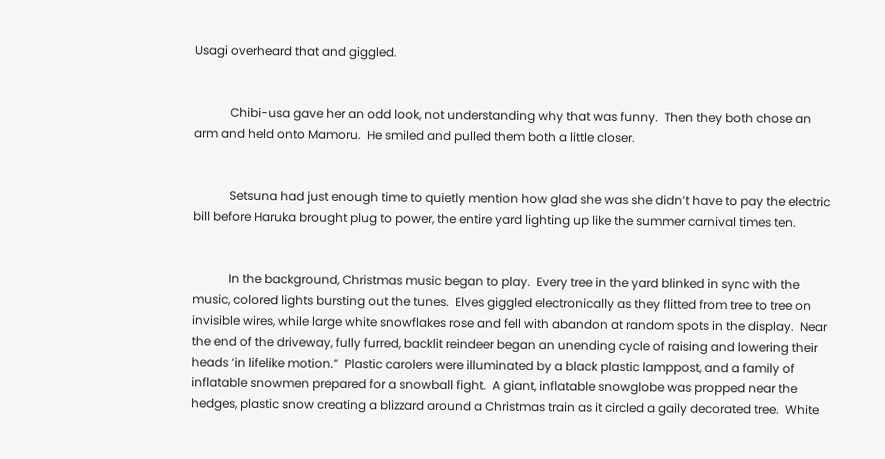Usagi overheard that and giggled.


            Chibi-usa gave her an odd look, not understanding why that was funny.  Then they both chose an arm and held onto Mamoru.  He smiled and pulled them both a little closer.


            Setsuna had just enough time to quietly mention how glad she was she didn’t have to pay the electric bill before Haruka brought plug to power, the entire yard lighting up like the summer carnival times ten.


            In the background, Christmas music began to play.  Every tree in the yard blinked in sync with the music, colored lights bursting out the tunes.  Elves giggled electronically as they flitted from tree to tree on invisible wires, while large white snowflakes rose and fell with abandon at random spots in the display.  Near the end of the driveway, fully furred, backlit reindeer began an unending cycle of raising and lowering their heads ‘in lifelike motion.”  Plastic carolers were illuminated by a black plastic lamppost, and a family of inflatable snowmen prepared for a snowball fight.  A giant, inflatable snowglobe was propped near the hedges, plastic snow creating a blizzard around a Christmas train as it circled a gaily decorated tree.  White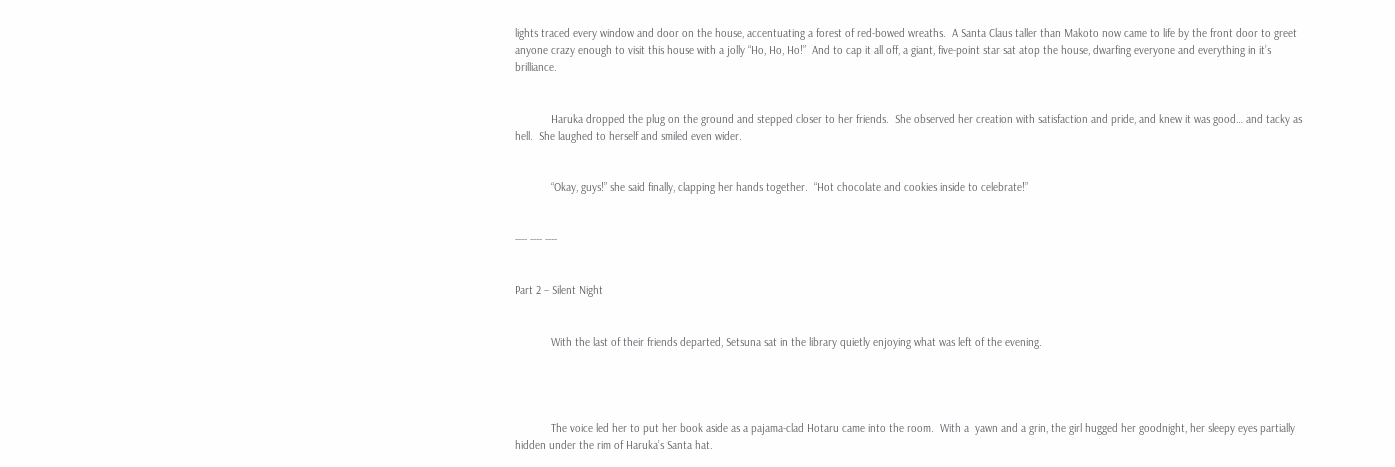lights traced every window and door on the house, accentuating a forest of red-bowed wreaths.  A Santa Claus taller than Makoto now came to life by the front door to greet anyone crazy enough to visit this house with a jolly “Ho, Ho, Ho!”  And to cap it all off, a giant, five-point star sat atop the house, dwarfing everyone and everything in it’s brilliance.


            Haruka dropped the plug on the ground and stepped closer to her friends.  She observed her creation with satisfaction and pride, and knew it was good… and tacky as hell.  She laughed to herself and smiled even wider.


            “Okay, guys!” she said finally, clapping her hands together.  “Hot chocolate and cookies inside to celebrate!”


---- ---- ----


Part 2 – Silent Night


            With the last of their friends departed, Setsuna sat in the library quietly enjoying what was left of the evening.




            The voice led her to put her book aside as a pajama-clad Hotaru came into the room.  With a  yawn and a grin, the girl hugged her goodnight, her sleepy eyes partially hidden under the rim of Haruka’s Santa hat.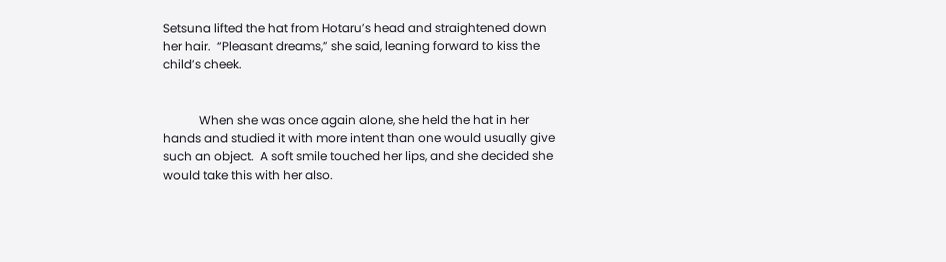Setsuna lifted the hat from Hotaru’s head and straightened down her hair.  “Pleasant dreams,” she said, leaning forward to kiss the child’s cheek.


            When she was once again alone, she held the hat in her hands and studied it with more intent than one would usually give such an object.  A soft smile touched her lips, and she decided she would take this with her also.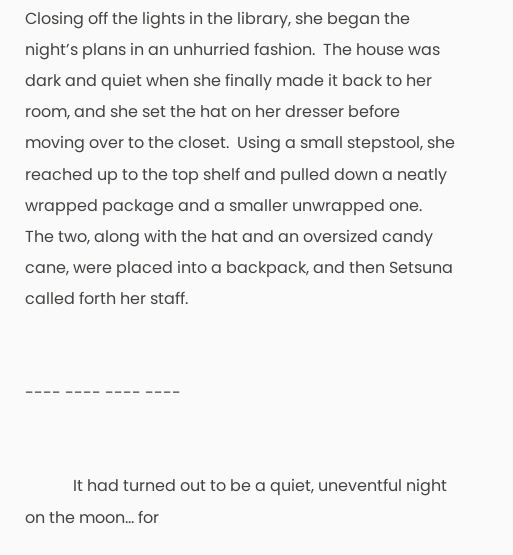Closing off the lights in the library, she began the night’s plans in an unhurried fashion.  The house was dark and quiet when she finally made it back to her room, and she set the hat on her dresser before moving over to the closet.  Using a small stepstool, she reached up to the top shelf and pulled down a neatly wrapped package and a smaller unwrapped one.  The two, along with the hat and an oversized candy cane, were placed into a backpack, and then Setsuna called forth her staff.


---- ---- ---- ----


            It had turned out to be a quiet, uneventful night on the moon… for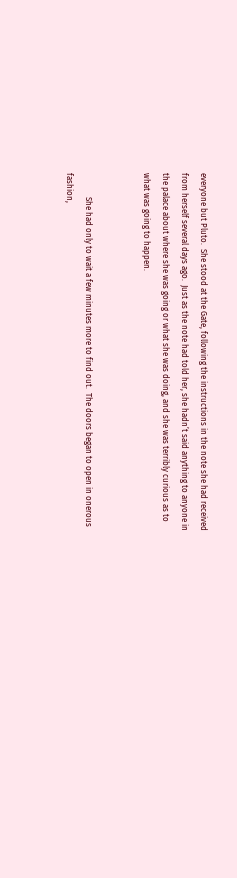everyone but Pluto.  She stood at the Gate, following the instructions in the note she had received from herself several days ago.  Just as the note had told her, she hadn’t said anything to anyone in the palace about where she was going or what she was doing, and she was terribly curious as to what was going to happen.


            She had only to wait a few minutes more to find out.  The doors began to open in onerous fashion,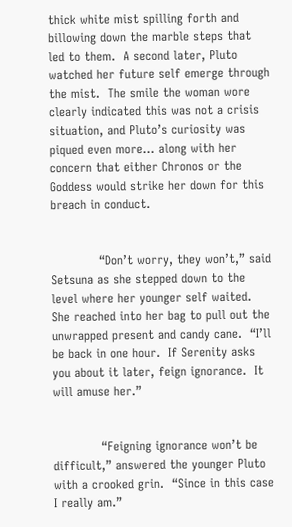thick white mist spilling forth and billowing down the marble steps that led to them.  A second later, Pluto watched her future self emerge through the mist.  The smile the woman wore clearly indicated this was not a crisis situation, and Pluto’s curiosity was piqued even more… along with her concern that either Chronos or the Goddess would strike her down for this breach in conduct.


            “Don’t worry, they won’t,” said Setsuna as she stepped down to the level where her younger self waited.  She reached into her bag to pull out the unwrapped present and candy cane.  “I’ll be back in one hour.  If Serenity asks you about it later, feign ignorance.  It will amuse her.”


            “Feigning ignorance won’t be difficult,” answered the younger Pluto with a crooked grin.  “Since in this case I really am.”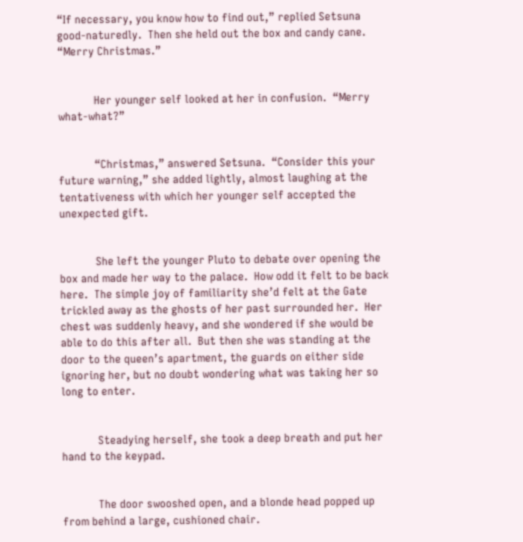“If necessary, you know how to find out,” replied Setsuna good-naturedly.  Then she held out the box and candy cane.  “Merry Christmas.”


            Her younger self looked at her in confusion.  “Merry what-what?”


            “Christmas,” answered Setsuna.  “Consider this your future warning,” she added lightly, almost laughing at the tentativeness with which her younger self accepted the unexpected gift.


            She left the younger Pluto to debate over opening the box and made her way to the palace.  How odd it felt to be back here.  The simple joy of familiarity she’d felt at the Gate trickled away as the ghosts of her past surrounded her.  Her chest was suddenly heavy, and she wondered if she would be able to do this after all.  But then she was standing at the door to the queen’s apartment, the guards on either side ignoring her, but no doubt wondering what was taking her so long to enter.


            Steadying herself, she took a deep breath and put her hand to the keypad.


            The door swooshed open, and a blonde head popped up from behind a large, cushioned chair.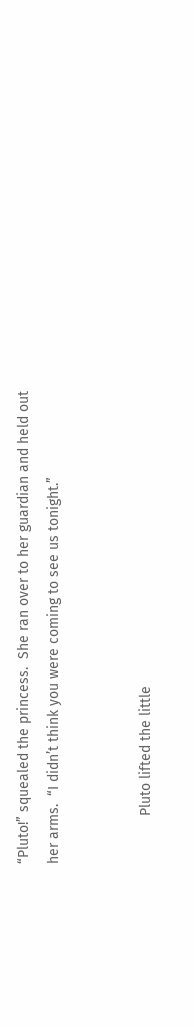“Pluto!” squealed the princess.  She ran over to her guardian and held out her arms.  “I didn’t think you were coming to see us tonight.”


            Pluto lifted the little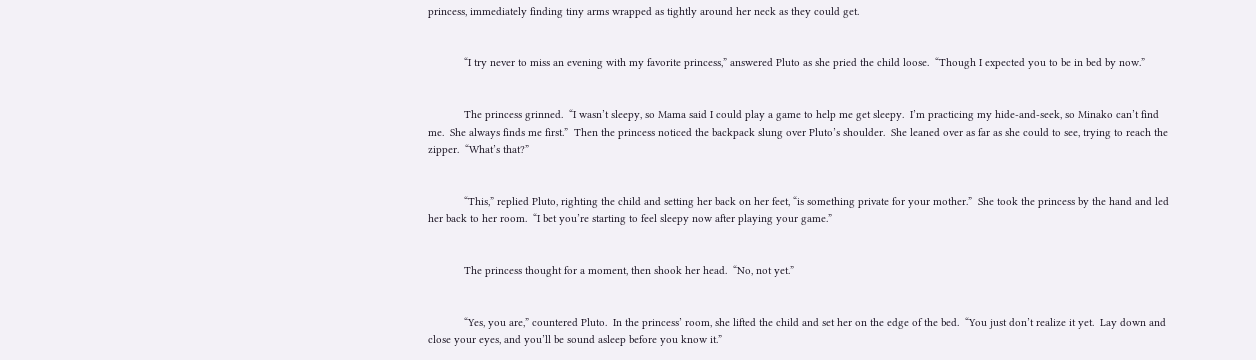princess, immediately finding tiny arms wrapped as tightly around her neck as they could get.


            “I try never to miss an evening with my favorite princess,” answered Pluto as she pried the child loose.  “Though I expected you to be in bed by now.”


            The princess grinned.  “I wasn’t sleepy, so Mama said I could play a game to help me get sleepy.  I’m practicing my hide-and-seek, so Minako can’t find me.  She always finds me first.”  Then the princess noticed the backpack slung over Pluto’s shoulder.  She leaned over as far as she could to see, trying to reach the zipper.  “What’s that?”


            “This,” replied Pluto, righting the child and setting her back on her feet, “is something private for your mother.”  She took the princess by the hand and led her back to her room.  “I bet you’re starting to feel sleepy now after playing your game.”


            The princess thought for a moment, then shook her head.  “No, not yet.”


            “Yes, you are,” countered Pluto.  In the princess’ room, she lifted the child and set her on the edge of the bed.  “You just don’t realize it yet.  Lay down and close your eyes, and you’ll be sound asleep before you know it.”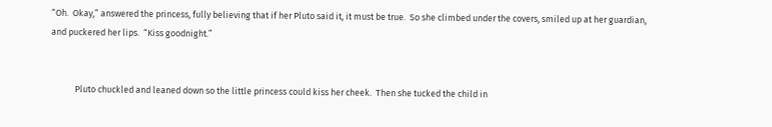“Oh.  Okay,” answered the princess, fully believing that if her Pluto said it, it must be true.  So she climbed under the covers, smiled up at her guardian, and puckered her lips.  “Kiss goodnight.”


            Pluto chuckled and leaned down so the little princess could kiss her cheek.  Then she tucked the child in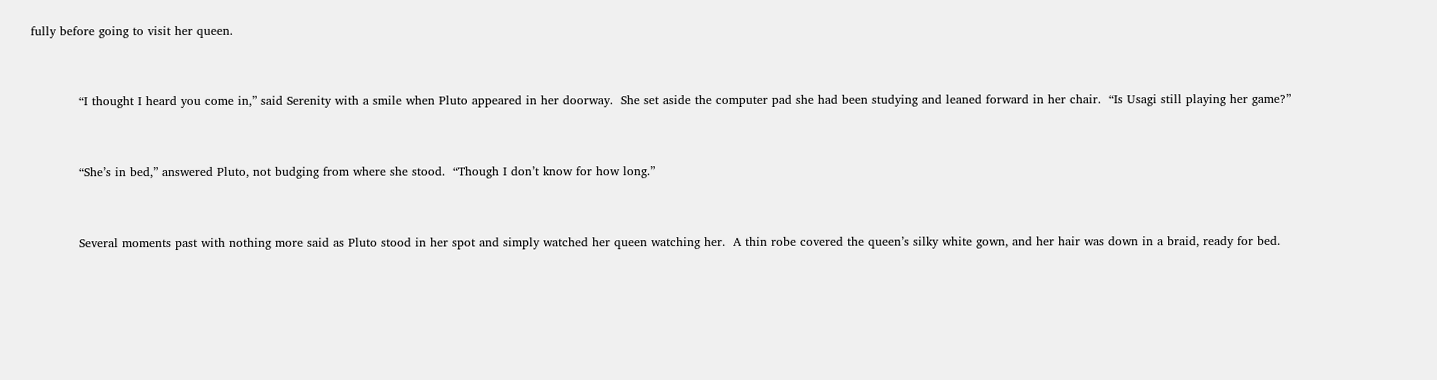fully before going to visit her queen.


            “I thought I heard you come in,” said Serenity with a smile when Pluto appeared in her doorway.  She set aside the computer pad she had been studying and leaned forward in her chair.  “Is Usagi still playing her game?”


            “She’s in bed,” answered Pluto, not budging from where she stood.  “Though I don’t know for how long.”


            Several moments past with nothing more said as Pluto stood in her spot and simply watched her queen watching her.  A thin robe covered the queen’s silky white gown, and her hair was down in a braid, ready for bed.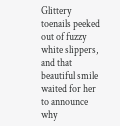Glittery toenails peeked out of fuzzy white slippers, and that beautiful smile waited for her to announce why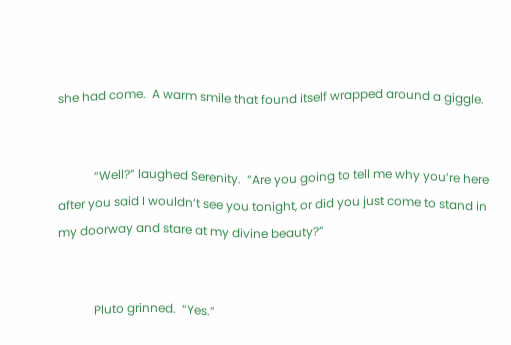she had come.  A warm smile that found itself wrapped around a giggle.


            “Well?” laughed Serenity.  “Are you going to tell me why you’re here after you said I wouldn’t see you tonight, or did you just come to stand in my doorway and stare at my divine beauty?”


            Pluto grinned.  “Yes.”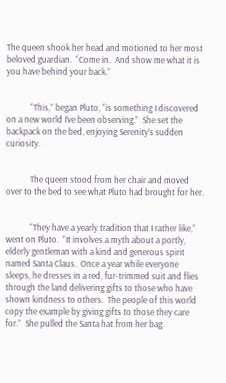The queen shook her head and motioned to her most beloved guardian.  “Come in.  And show me what it is you have behind your back.”


            “This,” began Pluto, “is something I discovered on a new world I’ve been observing.”  She set the backpack on the bed, enjoying Serenity’s sudden curiosity.


            The queen stood from her chair and moved over to the bed to see what Pluto had brought for her.


            “They have a yearly tradition that I rather like,” went on Pluto.  “It involves a myth about a portly, elderly gentleman with a kind and generous spirit named Santa Claus.  Once a year while everyone sleeps, he dresses in a red, fur-trimmed suit and flies through the land delivering gifts to those who have shown kindness to others.  The people of this world copy the example by giving gifts to those they care for.”  She pulled the Santa hat from her bag.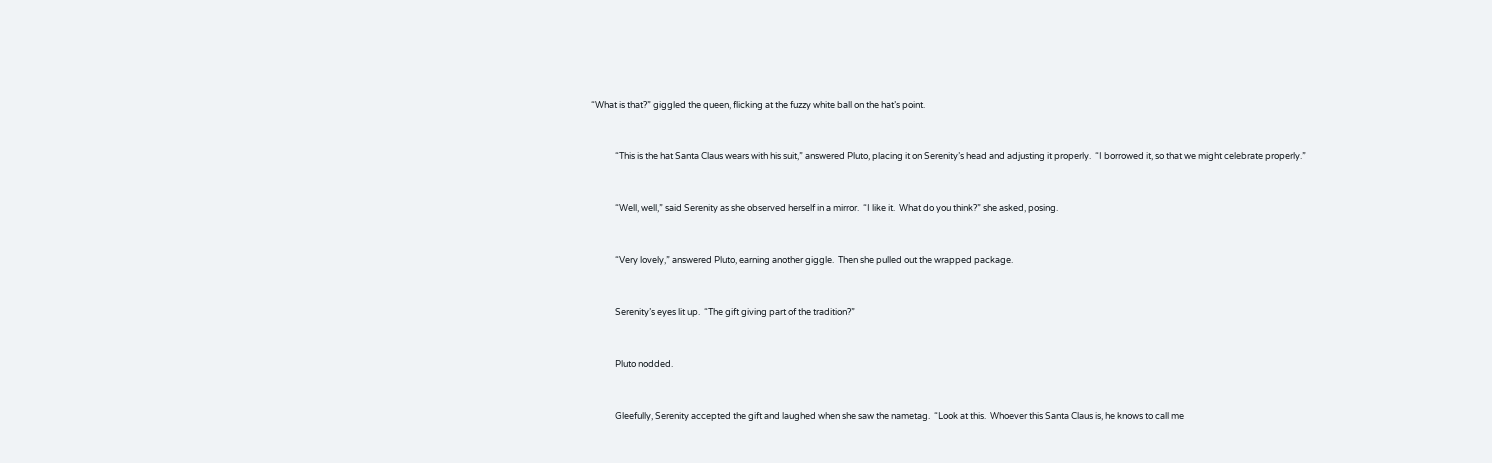“What is that?” giggled the queen, flicking at the fuzzy white ball on the hat’s point.


            “This is the hat Santa Claus wears with his suit,” answered Pluto, placing it on Serenity’s head and adjusting it properly.  “I borrowed it, so that we might celebrate properly.”


            “Well, well,” said Serenity as she observed herself in a mirror.  “I like it.  What do you think?” she asked, posing.


            “Very lovely,” answered Pluto, earning another giggle.  Then she pulled out the wrapped package.


            Serenity’s eyes lit up.  “The gift giving part of the tradition?”


            Pluto nodded.


            Gleefully, Serenity accepted the gift and laughed when she saw the nametag.  “Look at this.  Whoever this Santa Claus is, he knows to call me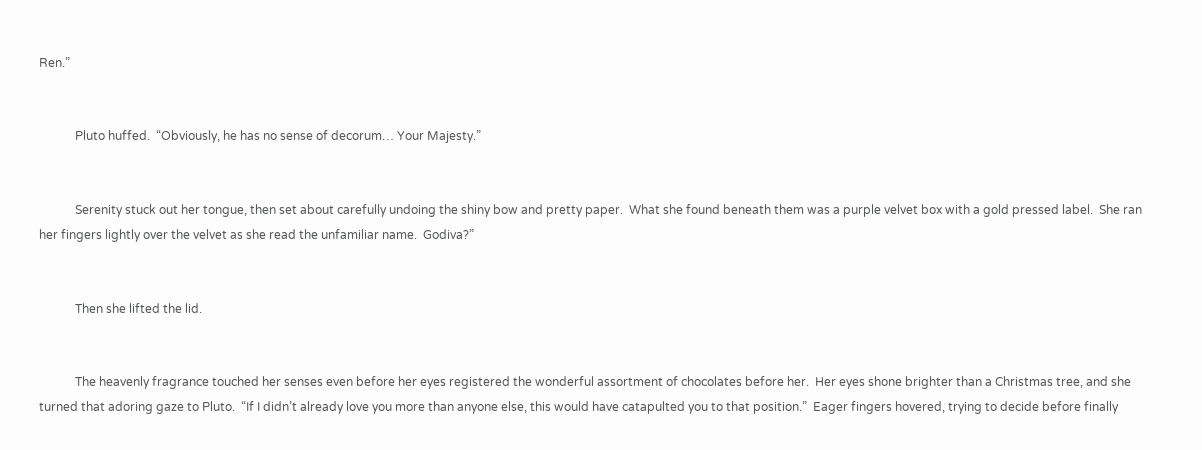Ren.”


            Pluto huffed.  “Obviously, he has no sense of decorum… Your Majesty.”


            Serenity stuck out her tongue, then set about carefully undoing the shiny bow and pretty paper.  What she found beneath them was a purple velvet box with a gold pressed label.  She ran her fingers lightly over the velvet as she read the unfamiliar name.  Godiva?”


            Then she lifted the lid.


            The heavenly fragrance touched her senses even before her eyes registered the wonderful assortment of chocolates before her.  Her eyes shone brighter than a Christmas tree, and she turned that adoring gaze to Pluto.  “If I didn’t already love you more than anyone else, this would have catapulted you to that position.”  Eager fingers hovered, trying to decide before finally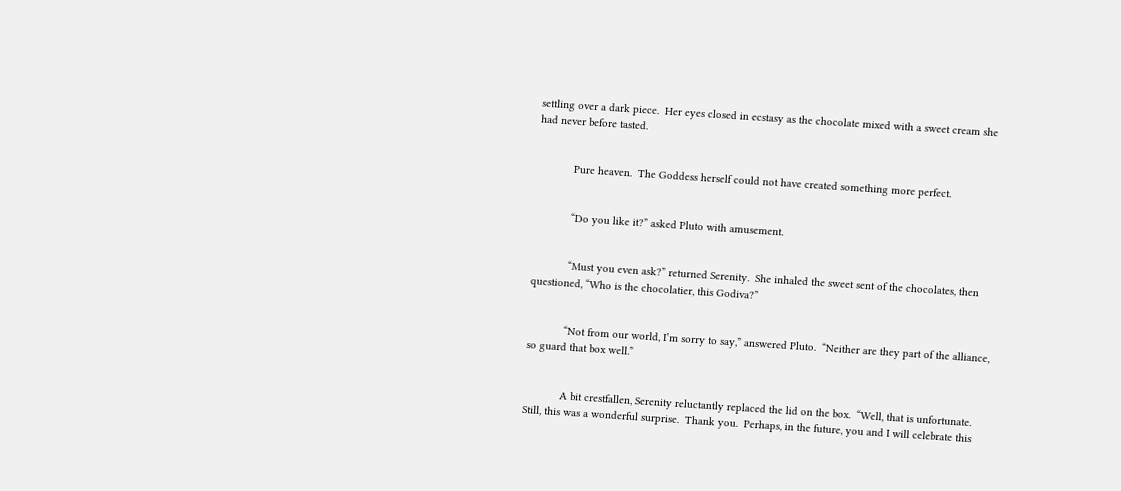settling over a dark piece.  Her eyes closed in ecstasy as the chocolate mixed with a sweet cream she had never before tasted.


            Pure heaven.  The Goddess herself could not have created something more perfect.


            “Do you like it?” asked Pluto with amusement.


            “Must you even ask?” returned Serenity.  She inhaled the sweet sent of the chocolates, then questioned, “Who is the chocolatier, this Godiva?”


            “Not from our world, I’m sorry to say,” answered Pluto.  “Neither are they part of the alliance, so guard that box well.”


            A bit crestfallen, Serenity reluctantly replaced the lid on the box.  “Well, that is unfortunate.  Still, this was a wonderful surprise.  Thank you.  Perhaps, in the future, you and I will celebrate this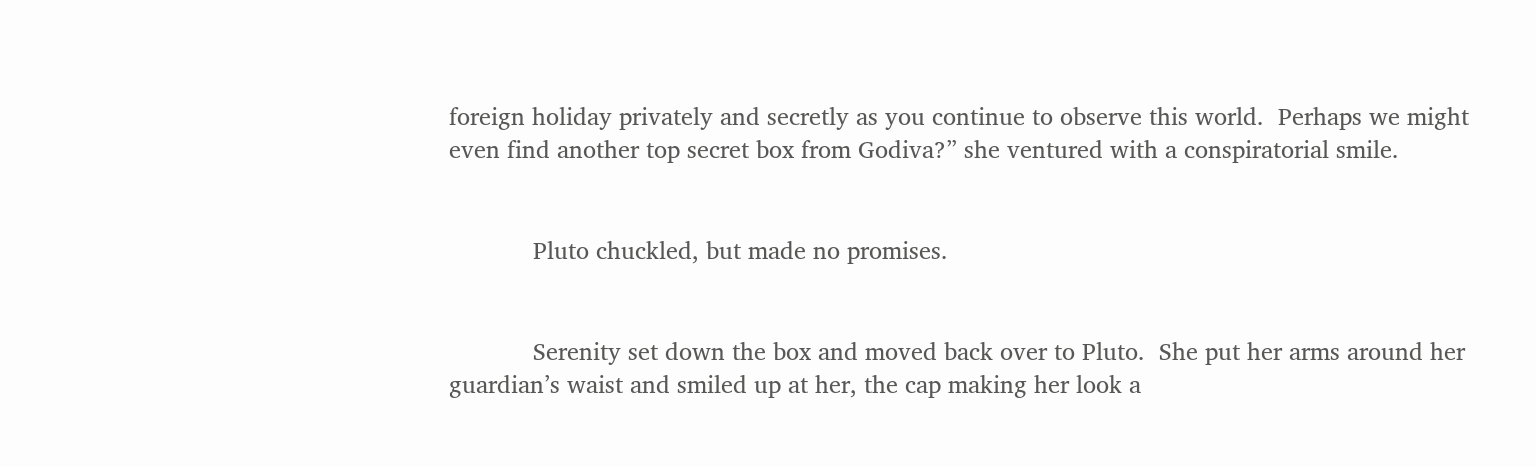foreign holiday privately and secretly as you continue to observe this world.  Perhaps we might even find another top secret box from Godiva?” she ventured with a conspiratorial smile.


            Pluto chuckled, but made no promises.


            Serenity set down the box and moved back over to Pluto.  She put her arms around her guardian’s waist and smiled up at her, the cap making her look a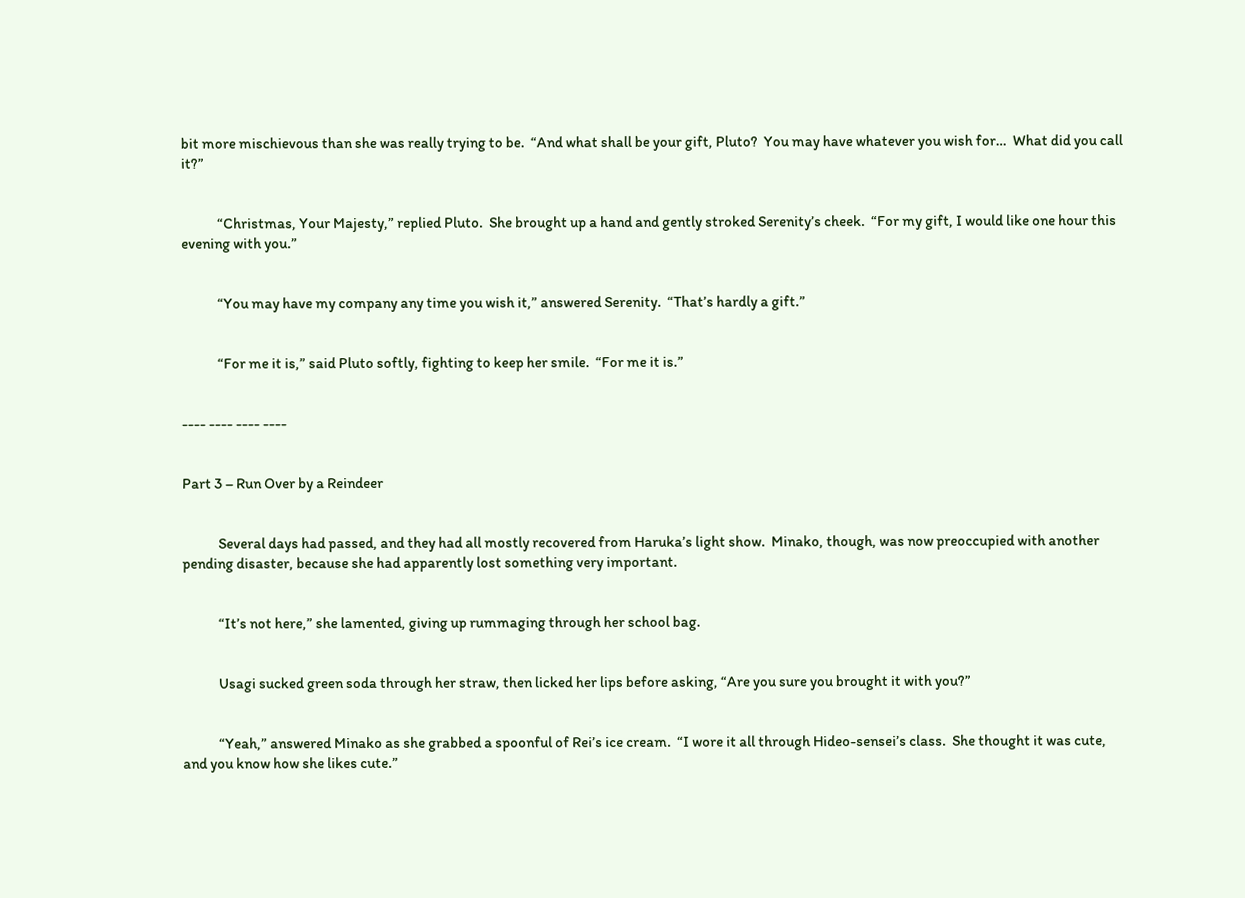bit more mischievous than she was really trying to be.  “And what shall be your gift, Pluto?  You may have whatever you wish for…  What did you call it?”


            “Christmas, Your Majesty,” replied Pluto.  She brought up a hand and gently stroked Serenity’s cheek.  “For my gift, I would like one hour this evening with you.”


            “You may have my company any time you wish it,” answered Serenity.  “That’s hardly a gift.”


            “For me it is,” said Pluto softly, fighting to keep her smile.  “For me it is.”


---- ---- ---- ----


Part 3 – Run Over by a Reindeer


            Several days had passed, and they had all mostly recovered from Haruka’s light show.  Minako, though, was now preoccupied with another pending disaster, because she had apparently lost something very important.


            “It’s not here,” she lamented, giving up rummaging through her school bag.


            Usagi sucked green soda through her straw, then licked her lips before asking, “Are you sure you brought it with you?”


            “Yeah,” answered Minako as she grabbed a spoonful of Rei’s ice cream.  “I wore it all through Hideo-sensei’s class.  She thought it was cute, and you know how she likes cute.”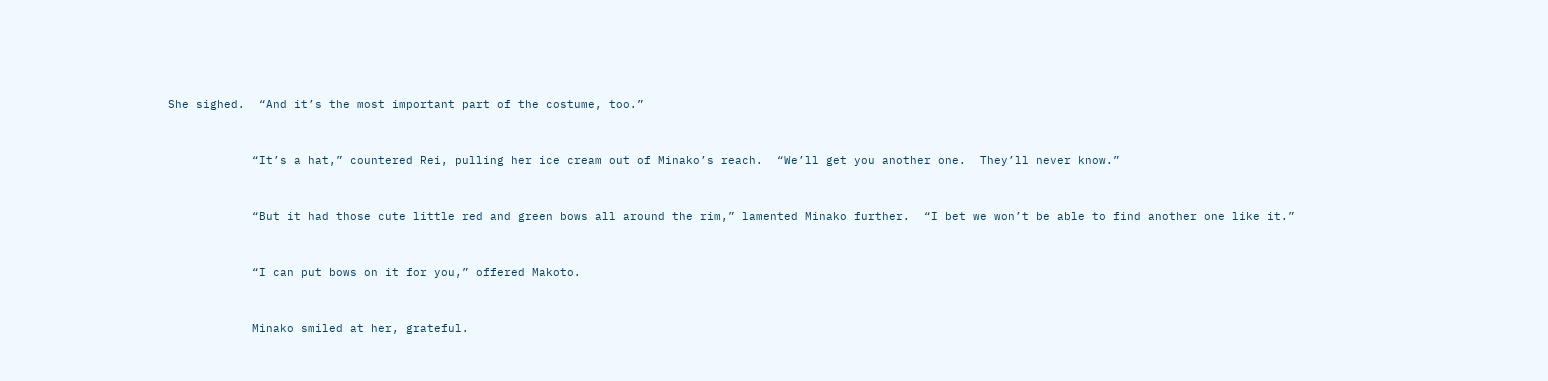She sighed.  “And it’s the most important part of the costume, too.”


            “It’s a hat,” countered Rei, pulling her ice cream out of Minako’s reach.  “We’ll get you another one.  They’ll never know.”


            “But it had those cute little red and green bows all around the rim,” lamented Minako further.  “I bet we won’t be able to find another one like it.”


            “I can put bows on it for you,” offered Makoto.


            Minako smiled at her, grateful.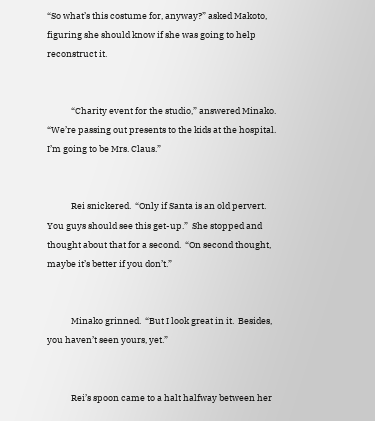“So what’s this costume for, anyway?” asked Makoto, figuring she should know if she was going to help reconstruct it.


            “Charity event for the studio,” answered Minako.  “We’re passing out presents to the kids at the hospital.  I’m going to be Mrs. Claus.”


            Rei snickered.  “Only if Santa is an old pervert.  You guys should see this get-up.”  She stopped and thought about that for a second.  “On second thought, maybe it’s better if you don’t.”


            Minako grinned.  “But I look great in it.  Besides, you haven’t seen yours, yet.”


            Rei’s spoon came to a halt halfway between her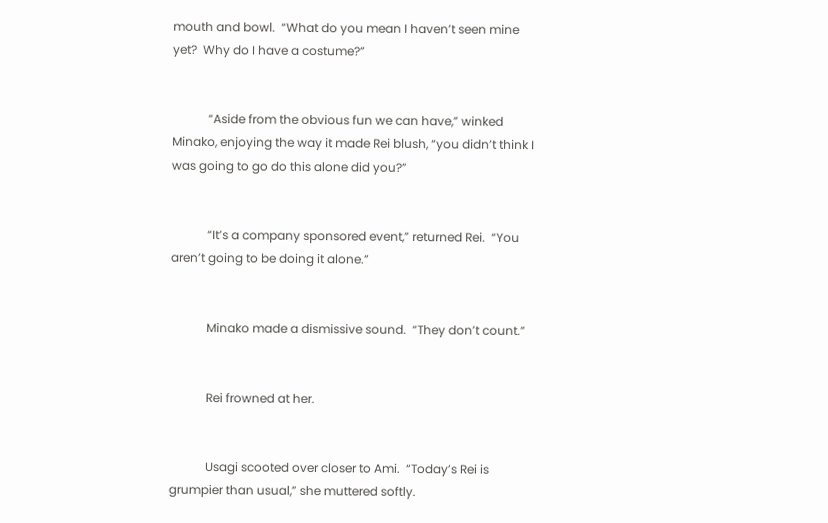mouth and bowl.  “What do you mean I haven’t seen mine yet?  Why do I have a costume?”


            “Aside from the obvious fun we can have,” winked Minako, enjoying the way it made Rei blush, “you didn’t think I was going to go do this alone did you?”


            “It’s a company sponsored event,” returned Rei.  “You aren’t going to be doing it alone.”


            Minako made a dismissive sound.  “They don’t count.”


            Rei frowned at her.


            Usagi scooted over closer to Ami.  “Today’s Rei is grumpier than usual,” she muttered softly.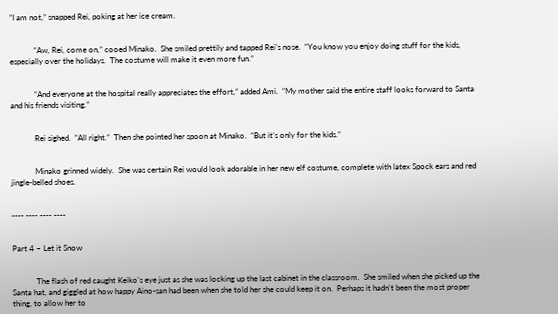“I am not,” snapped Rei, poking at her ice cream.


            “Aw, Rei, come on,” cooed Minako.  She smiled prettily and tapped Rei’s nose.  “You know you enjoy doing stuff for the kids, especially over the holidays.  The costume will make it even more fun.”


            “And everyone at the hospital really appreciates the effort,” added Ami.  “My mother said the entire staff looks forward to Santa and his friends visiting.”


            Rei sighed.  “All right.”  Then she pointed her spoon at Minako.  “But it’s only for the kids.”


            Minako grinned widely.  She was certain Rei would look adorable in her new elf costume, complete with latex Spock ears and red jingle-belled shoes.


---- ---- ---- ----


Part 4 – Let it Snow


            The flash of red caught Keiko’s eye just as she was locking up the last cabinet in the classroom.  She smiled when she picked up the Santa hat, and giggled at how happy Aino-san had been when she told her she could keep it on.  Perhaps it hadn’t been the most proper thing, to allow her to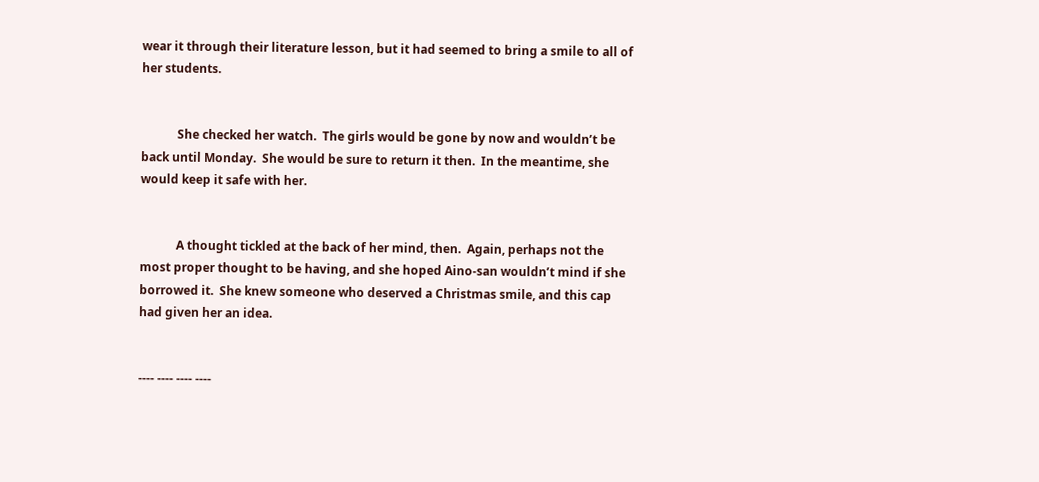wear it through their literature lesson, but it had seemed to bring a smile to all of her students.


            She checked her watch.  The girls would be gone by now and wouldn’t be back until Monday.  She would be sure to return it then.  In the meantime, she would keep it safe with her.


            A thought tickled at the back of her mind, then.  Again, perhaps not the most proper thought to be having, and she hoped Aino-san wouldn’t mind if she borrowed it.  She knew someone who deserved a Christmas smile, and this cap had given her an idea.


---- ---- ---- ----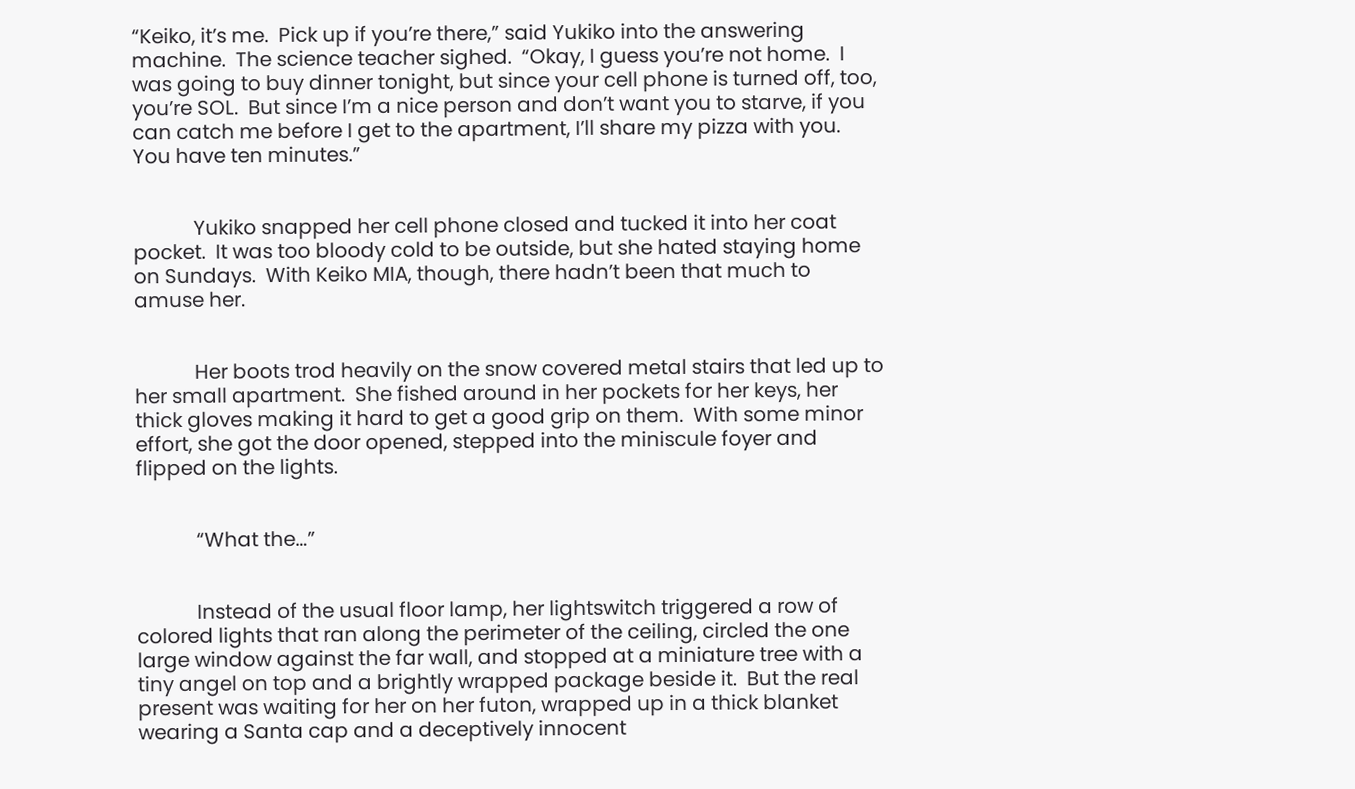“Keiko, it’s me.  Pick up if you’re there,” said Yukiko into the answering machine.  The science teacher sighed.  “Okay, I guess you’re not home.  I was going to buy dinner tonight, but since your cell phone is turned off, too, you’re SOL.  But since I’m a nice person and don’t want you to starve, if you can catch me before I get to the apartment, I’ll share my pizza with you.  You have ten minutes.”


            Yukiko snapped her cell phone closed and tucked it into her coat pocket.  It was too bloody cold to be outside, but she hated staying home on Sundays.  With Keiko MIA, though, there hadn’t been that much to amuse her.


            Her boots trod heavily on the snow covered metal stairs that led up to her small apartment.  She fished around in her pockets for her keys, her thick gloves making it hard to get a good grip on them.  With some minor effort, she got the door opened, stepped into the miniscule foyer and flipped on the lights.


            “What the…”


            Instead of the usual floor lamp, her lightswitch triggered a row of colored lights that ran along the perimeter of the ceiling, circled the one large window against the far wall, and stopped at a miniature tree with a tiny angel on top and a brightly wrapped package beside it.  But the real present was waiting for her on her futon, wrapped up in a thick blanket wearing a Santa cap and a deceptively innocent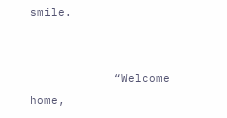smile.


            “Welcome home,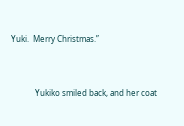Yuki.  Merry Christmas.”


            Yukiko smiled back, and her coat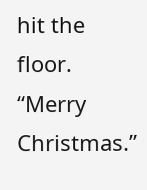hit the floor.  “Merry Christmas.”